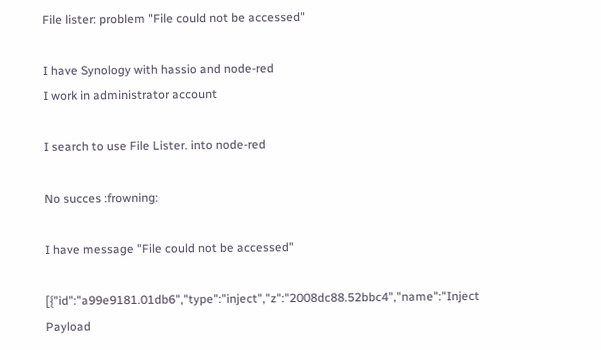File lister: problem "File could not be accessed"

I have Synology with hassio and node-red
I work in administrator account

I search to use File Lister. into node-red

No succes :frowning:

I have message "File could not be accessed"

[{"id":"a99e9181.01db6","type":"inject","z":"2008dc88.52bbc4","name":"Inject Payload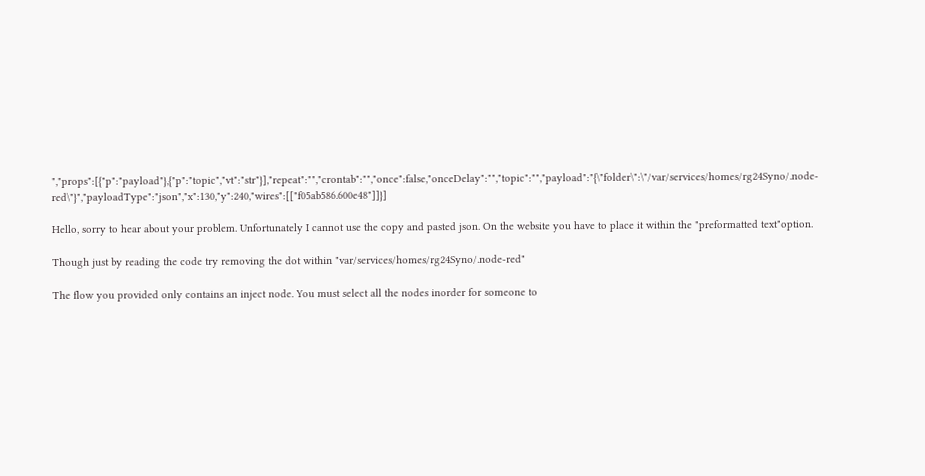","props":[{"p":"payload"},{"p":"topic","vt":"str"}],"repeat":"","crontab":"","once":false,"onceDelay":"","topic":"","payload":"{\"folder\":\"/var/services/homes/rg24Syno/.node-red\"}","payloadType":"json","x":130,"y":240,"wires":[["f05ab586.600e48"]]}]

Hello, sorry to hear about your problem. Unfortunately I cannot use the copy and pasted json. On the website you have to place it within the "preformatted text"option.

Though just by reading the code try removing the dot within "var/services/homes/rg24Syno/.node-red"

The flow you provided only contains an inject node. You must select all the nodes inorder for someone to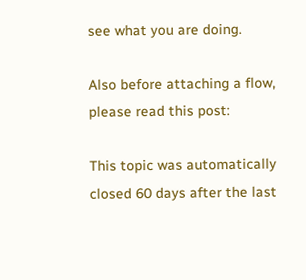see what you are doing.

Also before attaching a flow, please read this post:

This topic was automatically closed 60 days after the last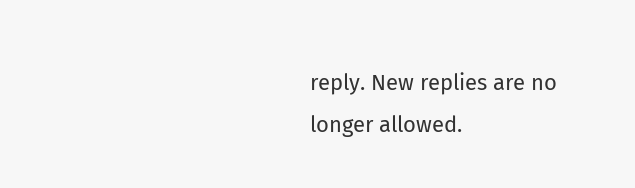reply. New replies are no longer allowed.